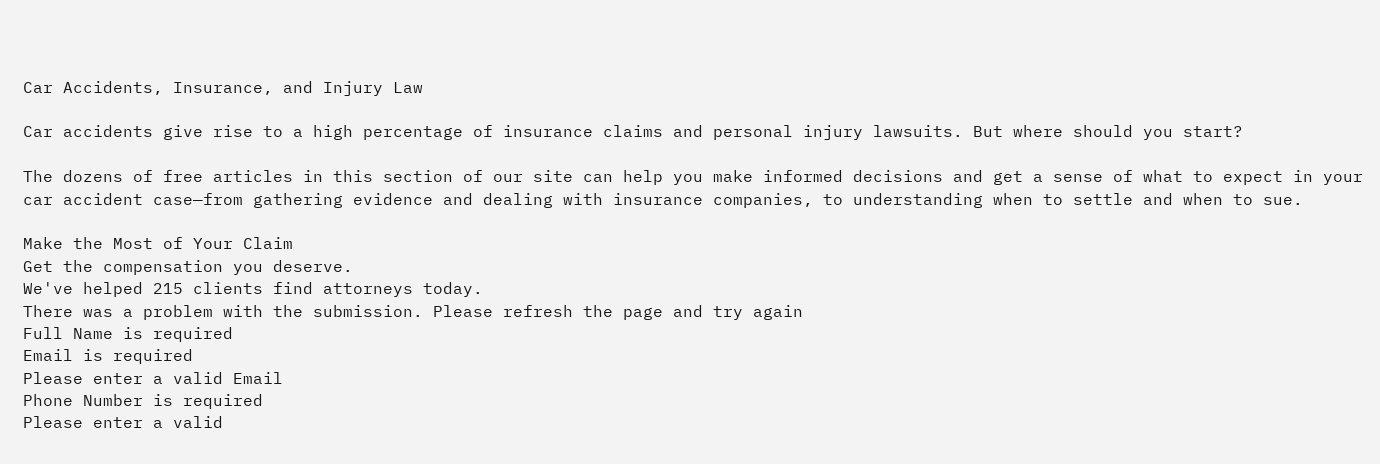Car Accidents, Insurance, and Injury Law

Car accidents give rise to a high percentage of insurance claims and personal injury lawsuits. But where should you start?

The dozens of free articles in this section of our site can help you make informed decisions and get a sense of what to expect in your car accident case—from gathering evidence and dealing with insurance companies, to understanding when to settle and when to sue.

Make the Most of Your Claim
Get the compensation you deserve.
We've helped 215 clients find attorneys today.
There was a problem with the submission. Please refresh the page and try again
Full Name is required
Email is required
Please enter a valid Email
Phone Number is required
Please enter a valid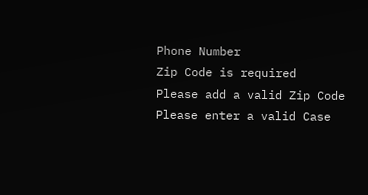Phone Number
Zip Code is required
Please add a valid Zip Code
Please enter a valid Case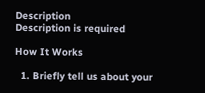Description
Description is required

How It Works

  1. Briefly tell us about your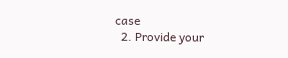case
  2. Provide your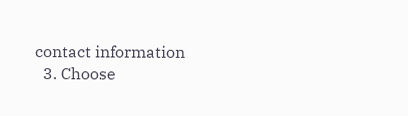contact information
  3. Choose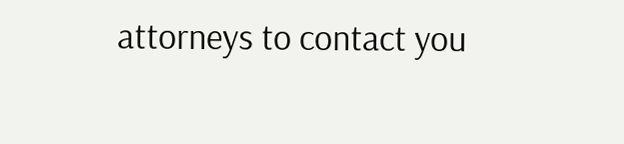attorneys to contact you